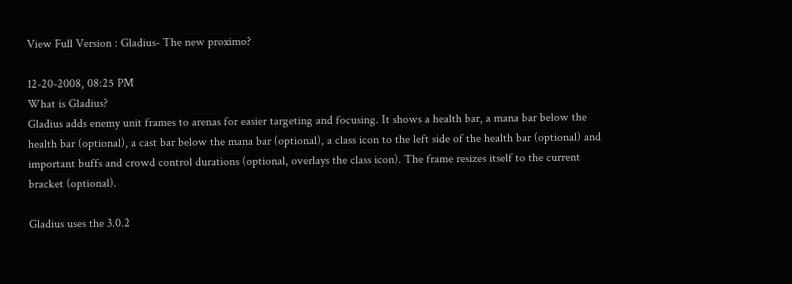View Full Version : Gladius- The new proximo?

12-20-2008, 08:25 PM
What is Gladius?
Gladius adds enemy unit frames to arenas for easier targeting and focusing. It shows a health bar, a mana bar below the health bar (optional), a cast bar below the mana bar (optional), a class icon to the left side of the health bar (optional) and important buffs and crowd control durations (optional, overlays the class icon). The frame resizes itself to the current bracket (optional).

Gladius uses the 3.0.2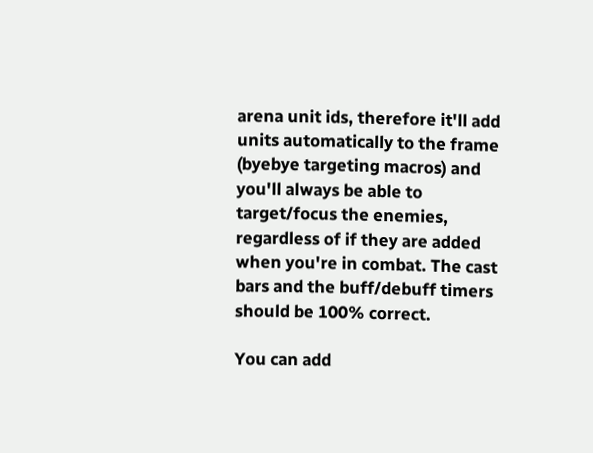arena unit ids, therefore it'll add units automatically to the frame (byebye targeting macros) and you'll always be able to target/focus the enemies, regardless of if they are added when you're in combat. The cast bars and the buff/debuff timers should be 100% correct.

You can add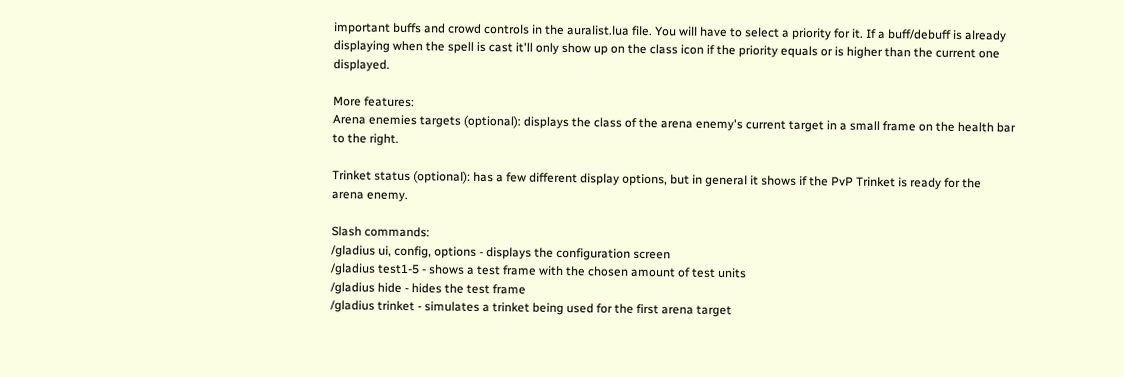important buffs and crowd controls in the auralist.lua file. You will have to select a priority for it. If a buff/debuff is already displaying when the spell is cast it'll only show up on the class icon if the priority equals or is higher than the current one displayed.

More features:
Arena enemies targets (optional): displays the class of the arena enemy's current target in a small frame on the health bar to the right.

Trinket status (optional): has a few different display options, but in general it shows if the PvP Trinket is ready for the arena enemy.

Slash commands:
/gladius ui, config, options - displays the configuration screen
/gladius test1-5 - shows a test frame with the chosen amount of test units
/gladius hide - hides the test frame
/gladius trinket - simulates a trinket being used for the first arena target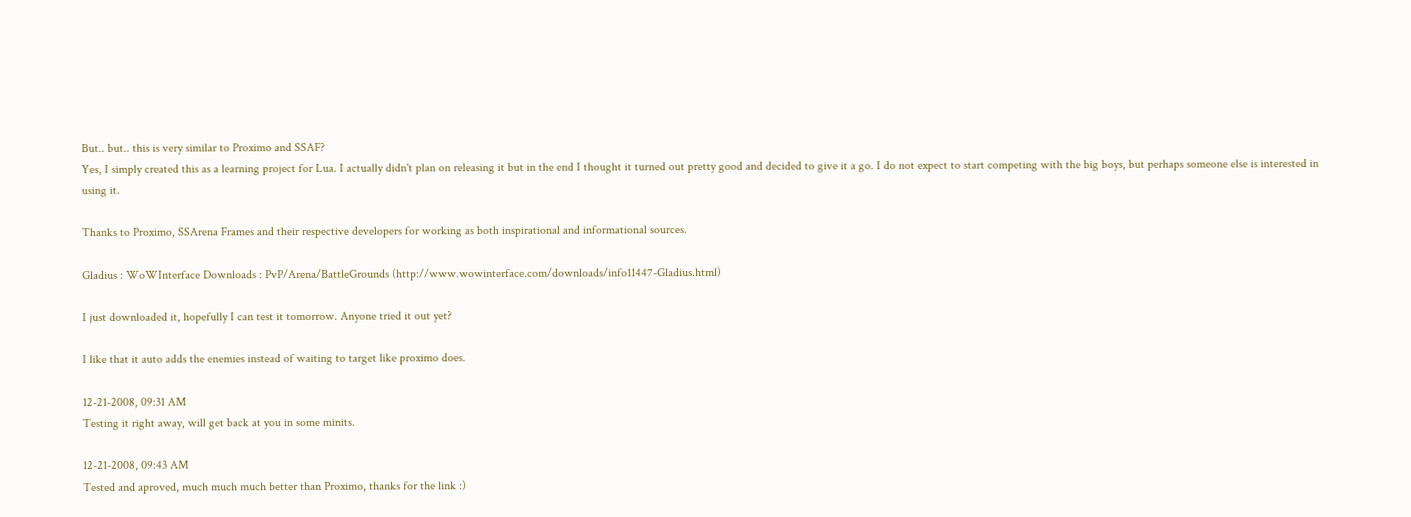But.. but.. this is very similar to Proximo and SSAF?
Yes, I simply created this as a learning project for Lua. I actually didn't plan on releasing it but in the end I thought it turned out pretty good and decided to give it a go. I do not expect to start competing with the big boys, but perhaps someone else is interested in using it.

Thanks to Proximo, SSArena Frames and their respective developers for working as both inspirational and informational sources.

Gladius : WoWInterface Downloads : PvP/Arena/BattleGrounds (http://www.wowinterface.com/downloads/info11447-Gladius.html)

I just downloaded it, hopefully I can test it tomorrow. Anyone tried it out yet?

I like that it auto adds the enemies instead of waiting to target like proximo does.

12-21-2008, 09:31 AM
Testing it right away, will get back at you in some minits.

12-21-2008, 09:43 AM
Tested and aproved, much much much better than Proximo, thanks for the link :)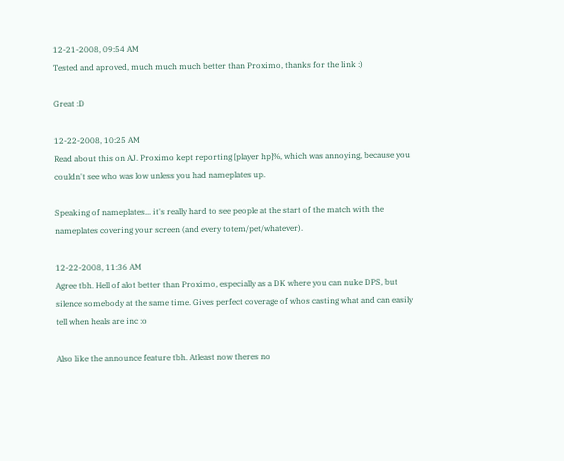12-21-2008, 09:54 AM
Tested and aproved, much much much better than Proximo, thanks for the link :)

Great :D

12-22-2008, 10:25 AM
Read about this on AJ. Proximo kept reporting [player hp]%, which was annoying, because you couldn't see who was low unless you had nameplates up.

Speaking of nameplates... it's really hard to see people at the start of the match with the nameplates covering your screen (and every totem/pet/whatever).

12-22-2008, 11:36 AM
Agree tbh. Hell of alot better than Proximo, especially as a DK where you can nuke DPS, but silence somebody at the same time. Gives perfect coverage of whos casting what and can easily tell when heals are inc :o

Also like the announce feature tbh. Atleast now theres no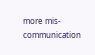more mis-communication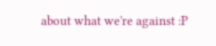about what we're against :P